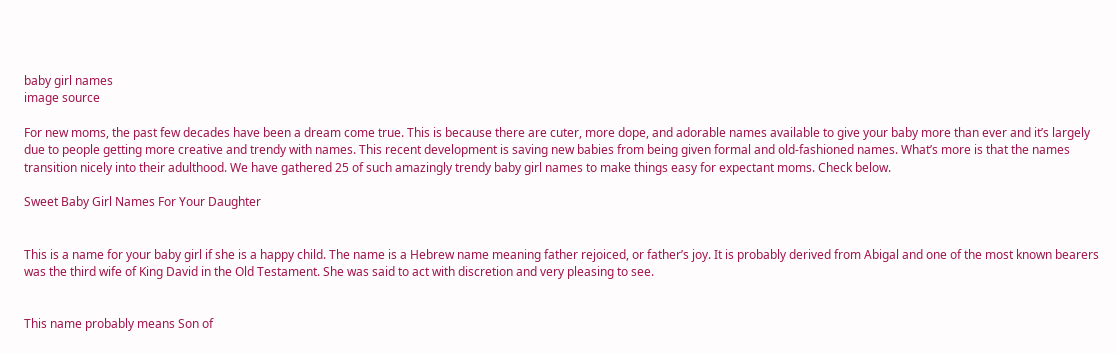baby girl names
image source

For new moms, the past few decades have been a dream come true. This is because there are cuter, more dope, and adorable names available to give your baby more than ever and it’s largely due to people getting more creative and trendy with names. This recent development is saving new babies from being given formal and old-fashioned names. What’s more is that the names transition nicely into their adulthood. We have gathered 25 of such amazingly trendy baby girl names to make things easy for expectant moms. Check below.

Sweet Baby Girl Names For Your Daughter


This is a name for your baby girl if she is a happy child. The name is a Hebrew name meaning father rejoiced, or father’s joy. It is probably derived from Abigal and one of the most known bearers was the third wife of King David in the Old Testament. She was said to act with discretion and very pleasing to see.


This name probably means Son of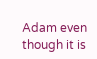Adam even though it is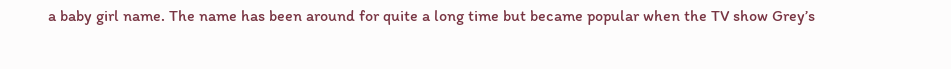a baby girl name. The name has been around for quite a long time but became popular when the TV show Grey’s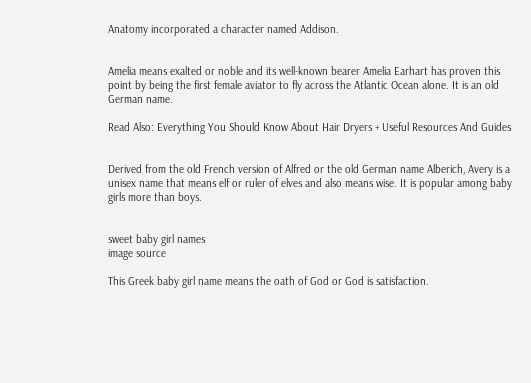Anatomy incorporated a character named Addison.


Amelia means exalted or noble and its well-known bearer Amelia Earhart has proven this point by being the first female aviator to fly across the Atlantic Ocean alone. It is an old German name.

Read Also: Everything You Should Know About Hair Dryers + Useful Resources And Guides


Derived from the old French version of Alfred or the old German name Alberich, Avery is a unisex name that means elf or ruler of elves and also means wise. It is popular among baby girls more than boys.


sweet baby girl names
image source

This Greek baby girl name means the oath of God or God is satisfaction.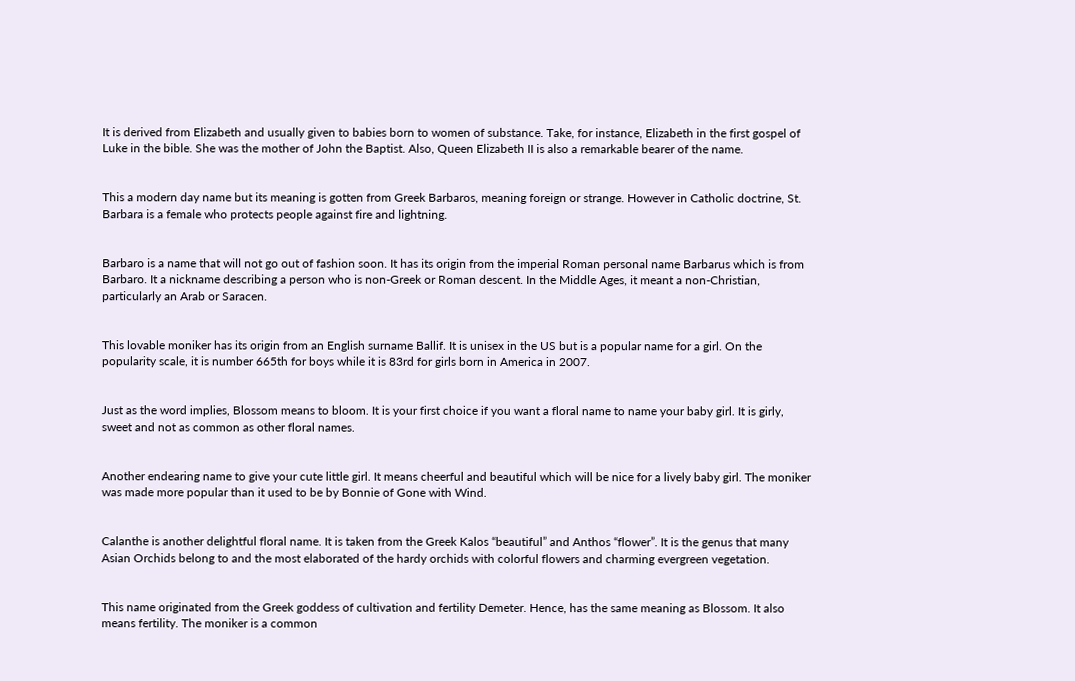It is derived from Elizabeth and usually given to babies born to women of substance. Take, for instance, Elizabeth in the first gospel of Luke in the bible. She was the mother of John the Baptist. Also, Queen Elizabeth II is also a remarkable bearer of the name.


This a modern day name but its meaning is gotten from Greek Barbaros, meaning foreign or strange. However in Catholic doctrine, St. Barbara is a female who protects people against fire and lightning.


Barbaro is a name that will not go out of fashion soon. It has its origin from the imperial Roman personal name Barbarus which is from Barbaro. It a nickname describing a person who is non-Greek or Roman descent. In the Middle Ages, it meant a non-Christian, particularly an Arab or Saracen.


This lovable moniker has its origin from an English surname Ballif. It is unisex in the US but is a popular name for a girl. On the popularity scale, it is number 665th for boys while it is 83rd for girls born in America in 2007.


Just as the word implies, Blossom means to bloom. It is your first choice if you want a floral name to name your baby girl. It is girly, sweet and not as common as other floral names.


Another endearing name to give your cute little girl. It means cheerful and beautiful which will be nice for a lively baby girl. The moniker was made more popular than it used to be by Bonnie of Gone with Wind.


Calanthe is another delightful floral name. It is taken from the Greek Kalos “beautiful” and Anthos “flower”. It is the genus that many Asian Orchids belong to and the most elaborated of the hardy orchids with colorful flowers and charming evergreen vegetation.


This name originated from the Greek goddess of cultivation and fertility Demeter. Hence, has the same meaning as Blossom. It also means fertility. The moniker is a common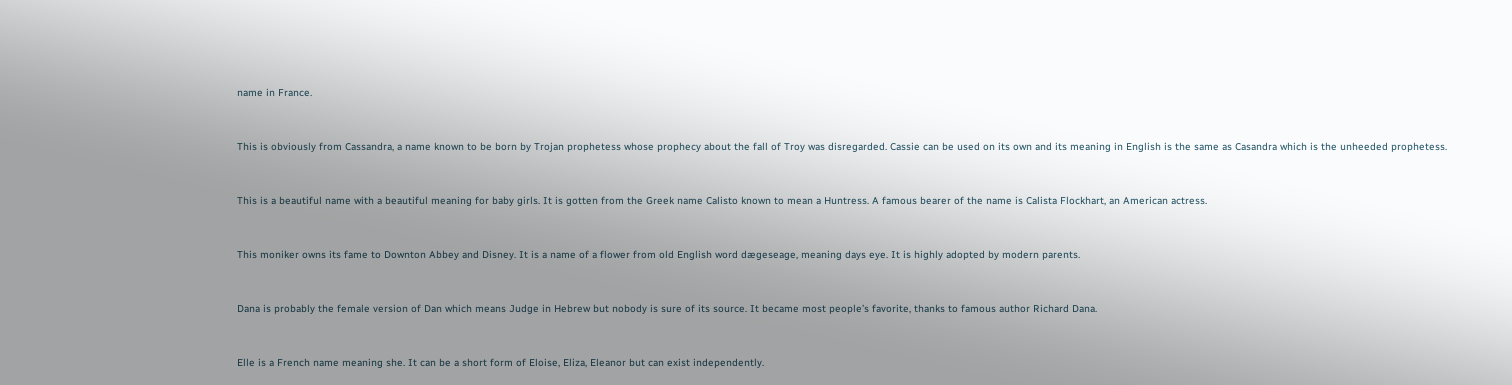name in France.


This is obviously from Cassandra, a name known to be born by Trojan prophetess whose prophecy about the fall of Troy was disregarded. Cassie can be used on its own and its meaning in English is the same as Casandra which is the unheeded prophetess.


This is a beautiful name with a beautiful meaning for baby girls. It is gotten from the Greek name Calisto known to mean a Huntress. A famous bearer of the name is Calista Flockhart, an American actress.


This moniker owns its fame to Downton Abbey and Disney. It is a name of a flower from old English word dægeseage, meaning days eye. It is highly adopted by modern parents.


Dana is probably the female version of Dan which means Judge in Hebrew but nobody is sure of its source. It became most people’s favorite, thanks to famous author Richard Dana.


Elle is a French name meaning she. It can be a short form of Eloise, Eliza, Eleanor but can exist independently.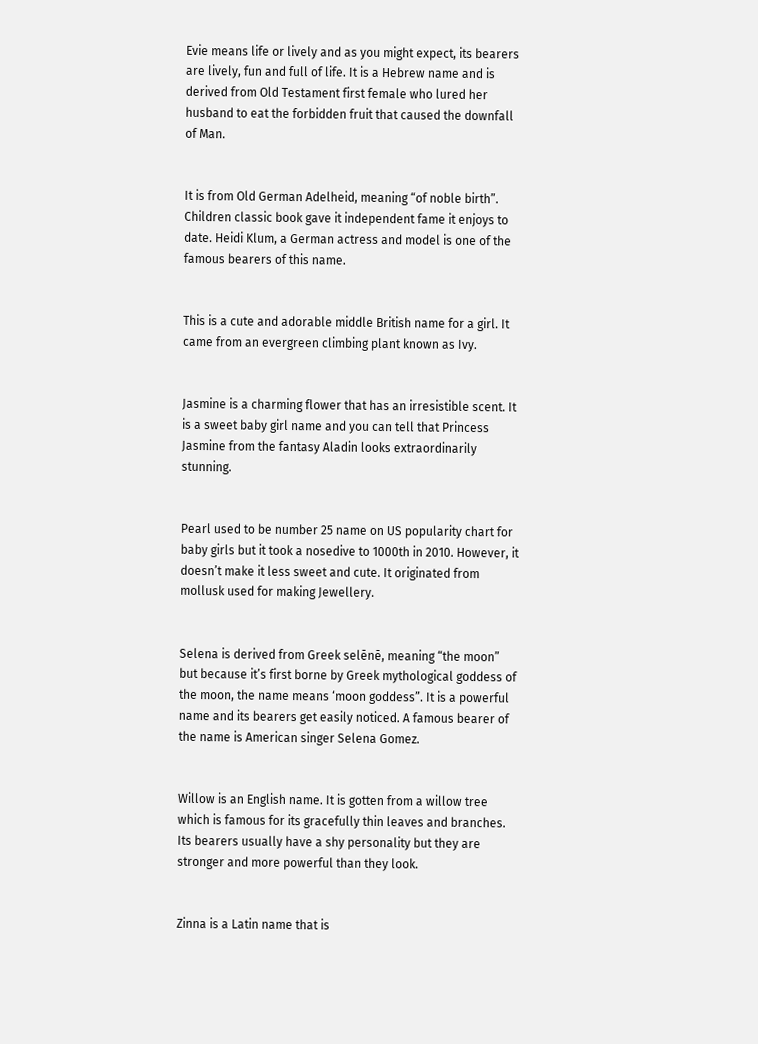Evie means life or lively and as you might expect, its bearers are lively, fun and full of life. It is a Hebrew name and is derived from Old Testament first female who lured her husband to eat the forbidden fruit that caused the downfall of Man.


It is from Old German Adelheid, meaning “of noble birth”. Children classic book gave it independent fame it enjoys to date. Heidi Klum, a German actress and model is one of the famous bearers of this name.


This is a cute and adorable middle British name for a girl. It came from an evergreen climbing plant known as Ivy.


Jasmine is a charming flower that has an irresistible scent. It is a sweet baby girl name and you can tell that Princess Jasmine from the fantasy Aladin looks extraordinarily stunning.


Pearl used to be number 25 name on US popularity chart for baby girls but it took a nosedive to 1000th in 2010. However, it doesn’t make it less sweet and cute. It originated from mollusk used for making Jewellery.


Selena is derived from Greek selēnē, meaning “the moon” but because it’s first borne by Greek mythological goddess of the moon, the name means ‘moon goddess”. It is a powerful name and its bearers get easily noticed. A famous bearer of the name is American singer Selena Gomez.


Willow is an English name. It is gotten from a willow tree which is famous for its gracefully thin leaves and branches. Its bearers usually have a shy personality but they are stronger and more powerful than they look.


Zinna is a Latin name that is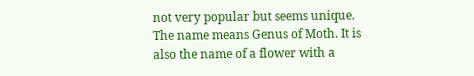not very popular but seems unique. The name means Genus of Moth. It is also the name of a flower with a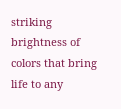striking brightness of colors that bring life to any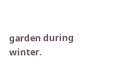garden during winter.